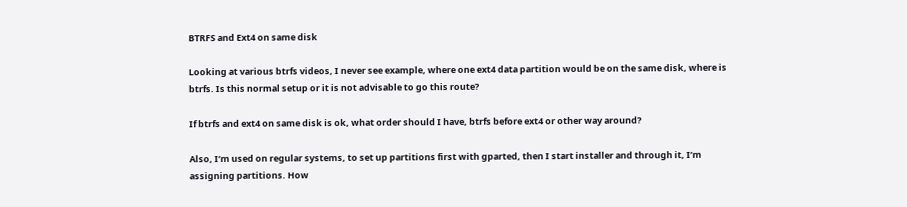BTRFS and Ext4 on same disk

Looking at various btrfs videos, I never see example, where one ext4 data partition would be on the same disk, where is btrfs. Is this normal setup or it is not advisable to go this route?

If btrfs and ext4 on same disk is ok, what order should I have, btrfs before ext4 or other way around?

Also, I’m used on regular systems, to set up partitions first with gparted, then I start installer and through it, I’m assigning partitions. How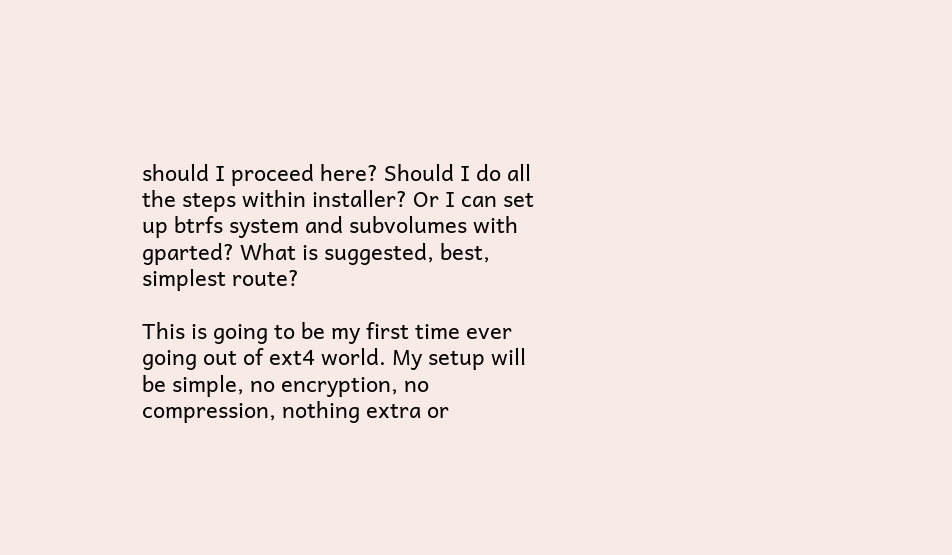should I proceed here? Should I do all the steps within installer? Or I can set up btrfs system and subvolumes with gparted? What is suggested, best, simplest route?

This is going to be my first time ever going out of ext4 world. My setup will be simple, no encryption, no compression, nothing extra or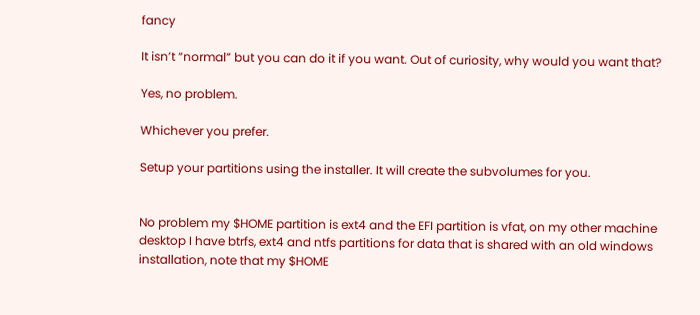fancy

It isn’t “normal” but you can do it if you want. Out of curiosity, why would you want that?

Yes, no problem.

Whichever you prefer.

Setup your partitions using the installer. It will create the subvolumes for you.


No problem my $HOME partition is ext4 and the EFI partition is vfat, on my other machine desktop I have btrfs, ext4 and ntfs partitions for data that is shared with an old windows installation, note that my $HOME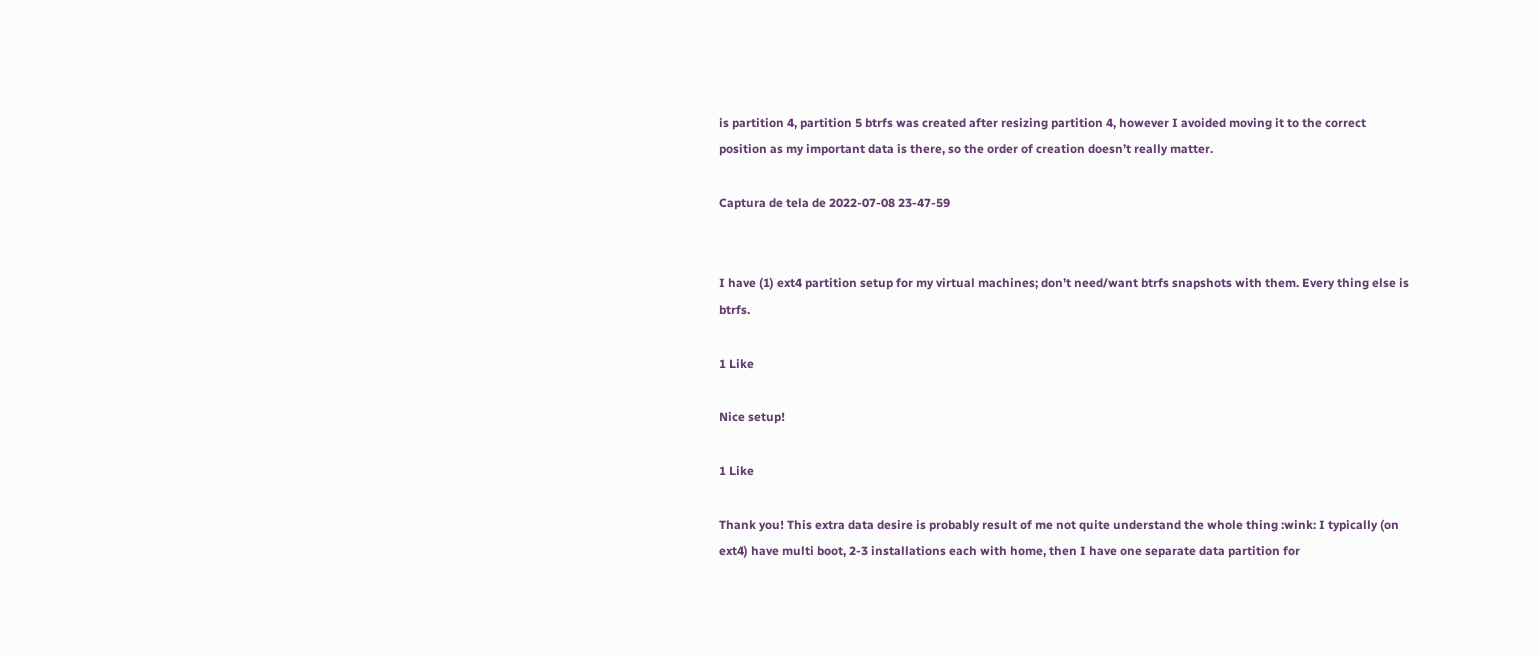is partition 4, partition 5 btrfs was created after resizing partition 4, however I avoided moving it to the correct position as my important data is there, so the order of creation doesn’t really matter.

Captura de tela de 2022-07-08 23-47-59


I have (1) ext4 partition setup for my virtual machines; don’t need/want btrfs snapshots with them. Every thing else is btrfs.

1 Like

Nice setup!

1 Like

Thank you! This extra data desire is probably result of me not quite understand the whole thing :wink: I typically (on ext4) have multi boot, 2-3 installations each with home, then I have one separate data partition for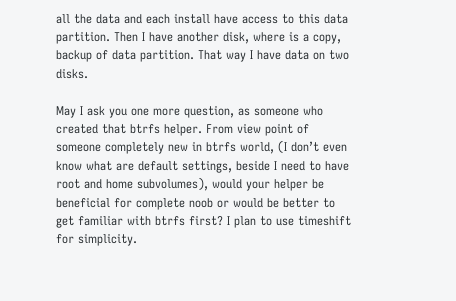all the data and each install have access to this data partition. Then I have another disk, where is a copy, backup of data partition. That way I have data on two disks.

May I ask you one more question, as someone who created that btrfs helper. From view point of someone completely new in btrfs world, (I don’t even know what are default settings, beside I need to have root and home subvolumes), would your helper be beneficial for complete noob or would be better to get familiar with btrfs first? I plan to use timeshift for simplicity.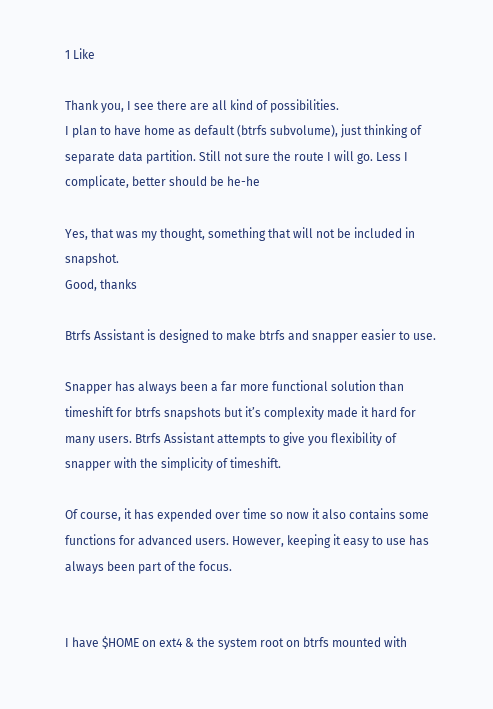1 Like

Thank you, I see there are all kind of possibilities.
I plan to have home as default (btrfs subvolume), just thinking of separate data partition. Still not sure the route I will go. Less I complicate, better should be he-he

Yes, that was my thought, something that will not be included in snapshot.
Good, thanks

Btrfs Assistant is designed to make btrfs and snapper easier to use.

Snapper has always been a far more functional solution than timeshift for btrfs snapshots but it’s complexity made it hard for many users. Btrfs Assistant attempts to give you flexibility of snapper with the simplicity of timeshift.

Of course, it has expended over time so now it also contains some functions for advanced users. However, keeping it easy to use has always been part of the focus.


I have $HOME on ext4 & the system root on btrfs mounted with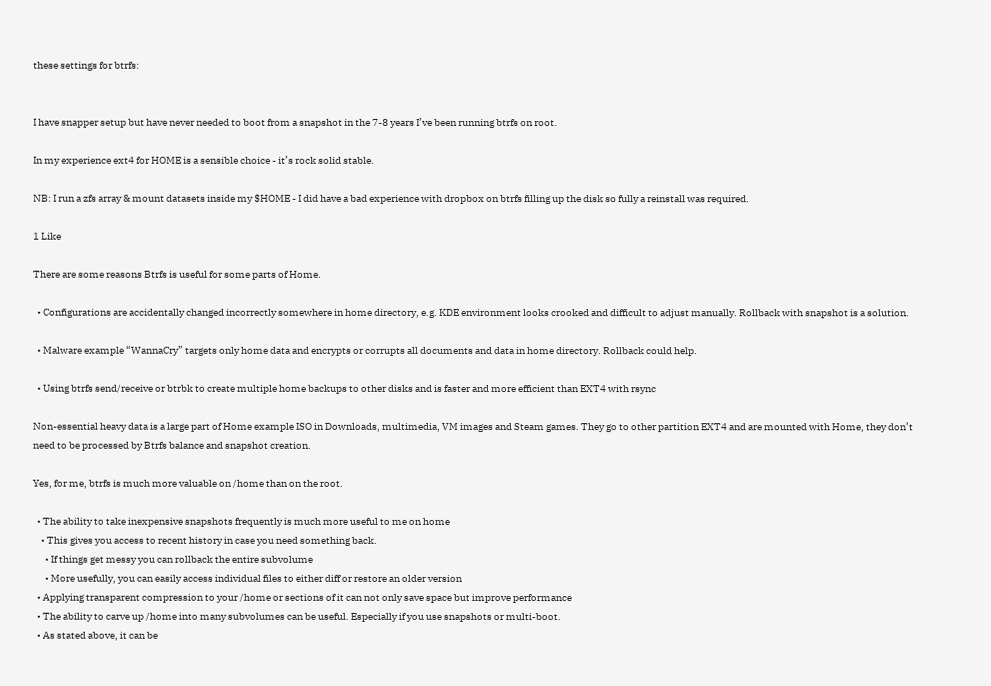these settings for btrfs:


I have snapper setup but have never needed to boot from a snapshot in the 7-8 years I’ve been running btrfs on root.

In my experience ext4 for HOME is a sensible choice - it’s rock solid stable.

NB: I run a zfs array & mount datasets inside my $HOME - I did have a bad experience with dropbox on btrfs filling up the disk so fully a reinstall was required.

1 Like

There are some reasons Btrfs is useful for some parts of Home.

  • Configurations are accidentally changed incorrectly somewhere in home directory, e.g. KDE environment looks crooked and difficult to adjust manually. Rollback with snapshot is a solution.

  • Malware example “WannaCry” targets only home data and encrypts or corrupts all documents and data in home directory. Rollback could help.

  • Using btrfs send/receive or btrbk to create multiple home backups to other disks and is faster and more efficient than EXT4 with rsync

Non-essential heavy data is a large part of Home example ISO in Downloads, multimedia, VM images and Steam games. They go to other partition EXT4 and are mounted with Home, they don’t need to be processed by Btrfs balance and snapshot creation.

Yes, for me, btrfs is much more valuable on /home than on the root.

  • The ability to take inexpensive snapshots frequently is much more useful to me on home
    • This gives you access to recent history in case you need something back.
      • If things get messy you can rollback the entire subvolume
      • More usefully, you can easily access individual files to either diff or restore an older version
  • Applying transparent compression to your /home or sections of it can not only save space but improve performance
  • The ability to carve up /home into many subvolumes can be useful. Especially if you use snapshots or multi-boot.
  • As stated above, it can be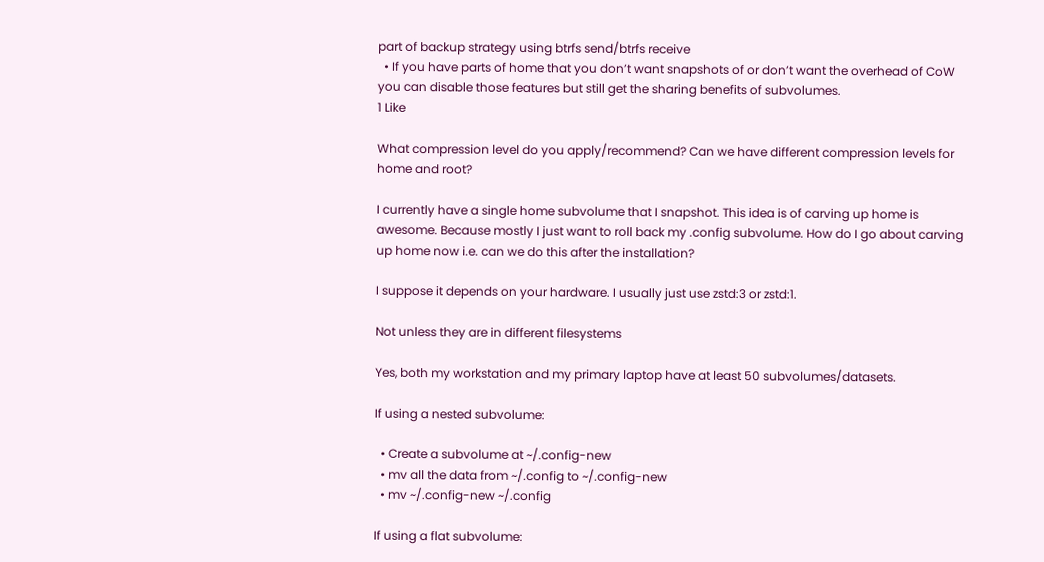part of backup strategy using btrfs send/btrfs receive
  • If you have parts of home that you don’t want snapshots of or don’t want the overhead of CoW you can disable those features but still get the sharing benefits of subvolumes.
1 Like

What compression level do you apply/recommend? Can we have different compression levels for home and root?

I currently have a single home subvolume that I snapshot. This idea is of carving up home is awesome. Because mostly I just want to roll back my .config subvolume. How do I go about carving up home now i.e. can we do this after the installation?

I suppose it depends on your hardware. I usually just use zstd:3 or zstd:1.

Not unless they are in different filesystems

Yes, both my workstation and my primary laptop have at least 50 subvolumes/datasets.

If using a nested subvolume:

  • Create a subvolume at ~/.config-new
  • mv all the data from ~/.config to ~/.config-new
  • mv ~/.config-new ~/.config

If using a flat subvolume: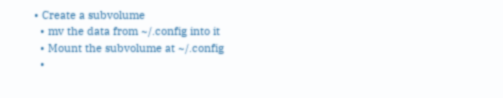• Create a subvolume
  • mv the data from ~/.config into it
  • Mount the subvolume at ~/.config
  •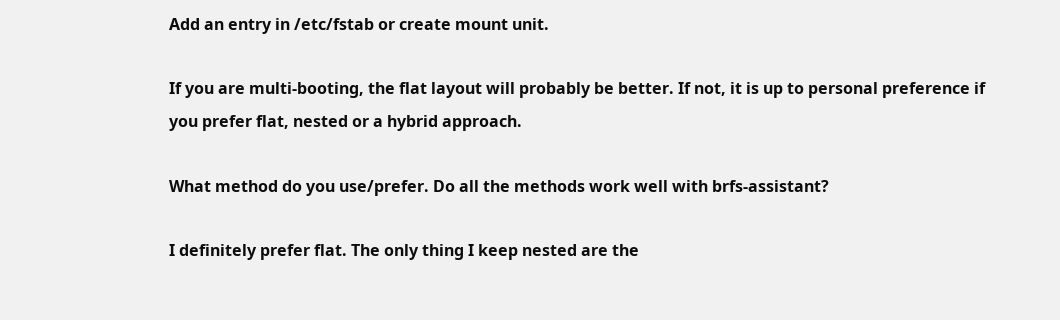Add an entry in /etc/fstab or create mount unit.

If you are multi-booting, the flat layout will probably be better. If not, it is up to personal preference if you prefer flat, nested or a hybrid approach.

What method do you use/prefer. Do all the methods work well with brfs-assistant?

I definitely prefer flat. The only thing I keep nested are the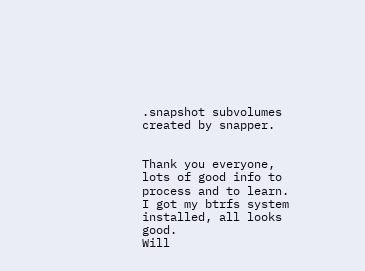.snapshot subvolumes created by snapper.


Thank you everyone, lots of good info to process and to learn.
I got my btrfs system installed, all looks good.
Will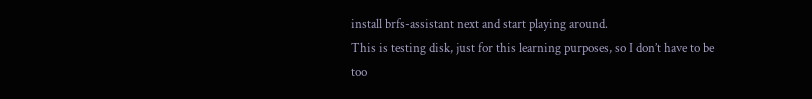install brfs-assistant next and start playing around.
This is testing disk, just for this learning purposes, so I don’t have to be too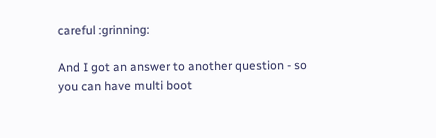careful :grinning:

And I got an answer to another question - so you can have multi boot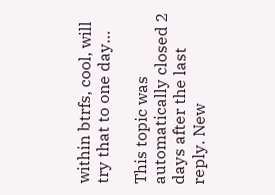within btrfs, cool, will try that to one day…

This topic was automatically closed 2 days after the last reply. New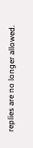replies are no longer allowed.